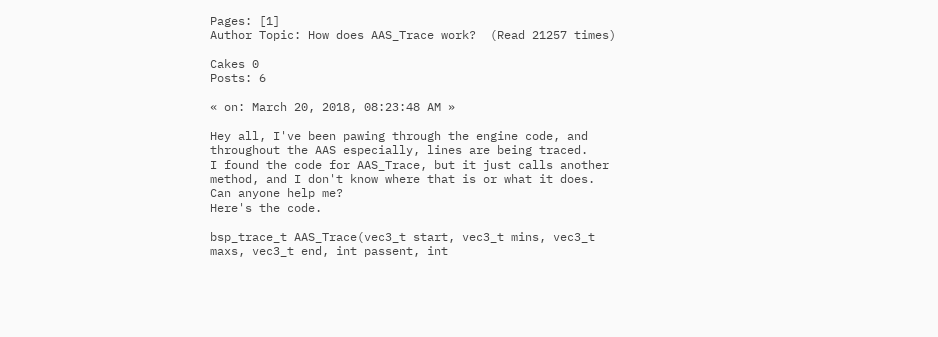Pages: [1]
Author Topic: How does AAS_Trace work?  (Read 21257 times)

Cakes 0
Posts: 6

« on: March 20, 2018, 08:23:48 AM »

Hey all, I've been pawing through the engine code, and throughout the AAS especially, lines are being traced.
I found the code for AAS_Trace, but it just calls another method, and I don't know where that is or what it does. Can anyone help me?
Here's the code.

bsp_trace_t AAS_Trace(vec3_t start, vec3_t mins, vec3_t maxs, vec3_t end, int passent, int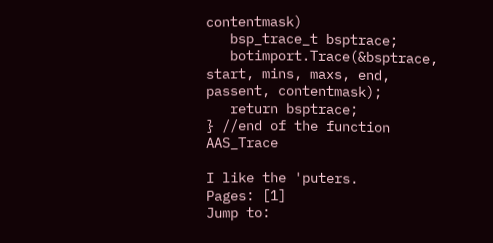contentmask)
   bsp_trace_t bsptrace;
   botimport.Trace(&bsptrace, start, mins, maxs, end, passent, contentmask);
   return bsptrace;
} //end of the function AAS_Trace

I like the 'puters.
Pages: [1]
Jump to: